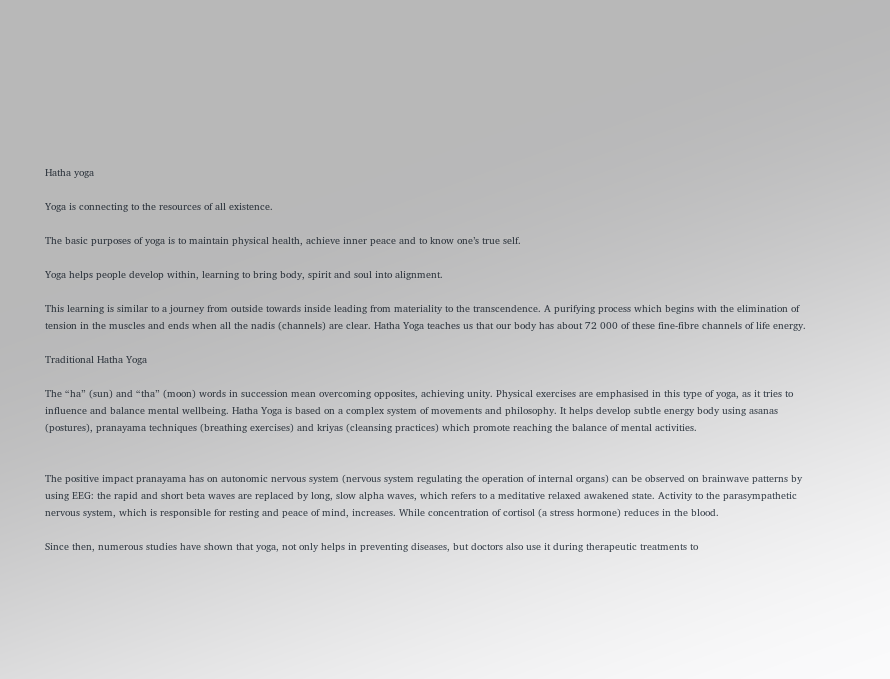Hatha yoga

Yoga is connecting to the resources of all existence.

The basic purposes of yoga is to maintain physical health, achieve inner peace and to know one’s true self.

Yoga helps people develop within, learning to bring body, spirit and soul into alignment.

This learning is similar to a journey from outside towards inside leading from materiality to the transcendence. A purifying process which begins with the elimination of tension in the muscles and ends when all the nadis (channels) are clear. Hatha Yoga teaches us that our body has about 72 000 of these fine-fibre channels of life energy.

Traditional Hatha Yoga

The “ha” (sun) and “tha” (moon) words in succession mean overcoming opposites, achieving unity. Physical exercises are emphasised in this type of yoga, as it tries to influence and balance mental wellbeing. Hatha Yoga is based on a complex system of movements and philosophy. It helps develop subtle energy body using asanas (postures), pranayama techniques (breathing exercises) and kriyas (cleansing practices) which promote reaching the balance of mental activities.


The positive impact pranayama has on autonomic nervous system (nervous system regulating the operation of internal organs) can be observed on brainwave patterns by using EEG: the rapid and short beta waves are replaced by long, slow alpha waves, which refers to a meditative relaxed awakened state. Activity to the parasympathetic nervous system, which is responsible for resting and peace of mind, increases. While concentration of cortisol (a stress hormone) reduces in the blood.

Since then, numerous studies have shown that yoga, not only helps in preventing diseases, but doctors also use it during therapeutic treatments to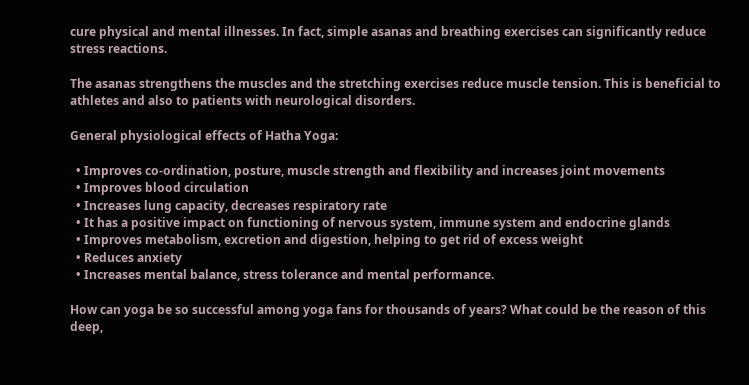cure physical and mental illnesses. In fact, simple asanas and breathing exercises can significantly reduce stress reactions.

The asanas strengthens the muscles and the stretching exercises reduce muscle tension. This is beneficial to athletes and also to patients with neurological disorders.

General physiological effects of Hatha Yoga:

  • Improves co-ordination, posture, muscle strength and flexibility and increases joint movements
  • Improves blood circulation
  • Increases lung capacity, decreases respiratory rate
  • It has a positive impact on functioning of nervous system, immune system and endocrine glands
  • Improves metabolism, excretion and digestion, helping to get rid of excess weight
  • Reduces anxiety
  • Increases mental balance, stress tolerance and mental performance.

How can yoga be so successful among yoga fans for thousands of years? What could be the reason of this deep,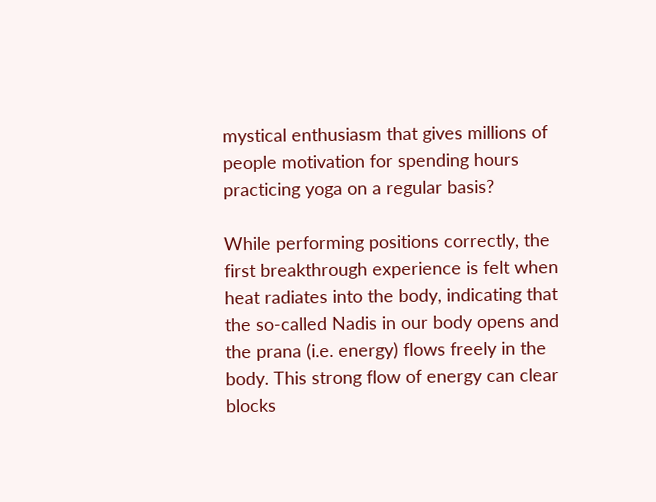mystical enthusiasm that gives millions of people motivation for spending hours practicing yoga on a regular basis?

While performing positions correctly, the first breakthrough experience is felt when heat radiates into the body, indicating that the so-called Nadis in our body opens and the prana (i.e. energy) flows freely in the body. This strong flow of energy can clear blocks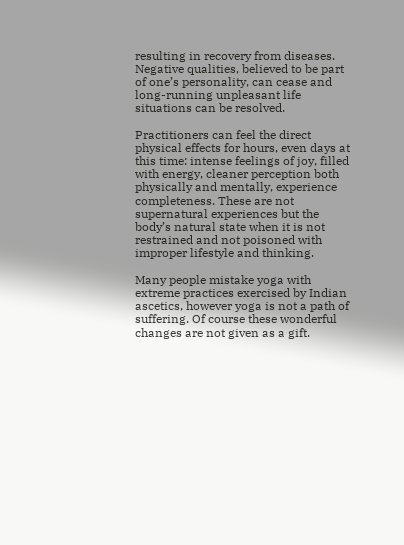resulting in recovery from diseases. Negative qualities, believed to be part of one’s personality, can cease and long-running unpleasant life situations can be resolved.

Practitioners can feel the direct physical effects for hours, even days at this time: intense feelings of joy, filled with energy, cleaner perception both physically and mentally, experience completeness. These are not supernatural experiences but the body’s natural state when it is not restrained and not poisoned with improper lifestyle and thinking.

Many people mistake yoga with extreme practices exercised by Indian ascetics, however yoga is not a path of suffering. Of course these wonderful changes are not given as a gift.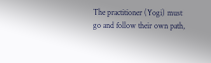The practitioner (Yogi) must go and follow their own path,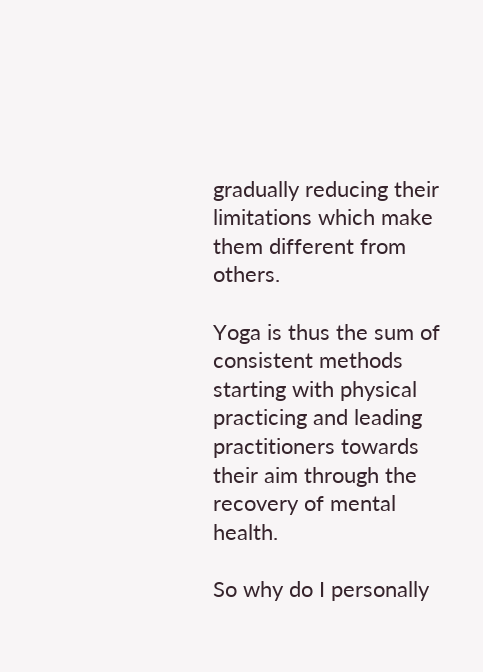gradually reducing their limitations which make them different from others.

Yoga is thus the sum of consistent methods starting with physical practicing and leading practitioners towards their aim through the recovery of mental health.

So why do I personally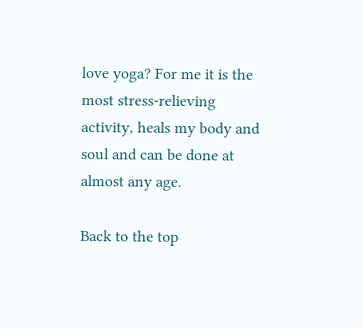love yoga? For me it is the most stress-relieving activity, heals my body and soul and can be done at almost any age.

Back to the top